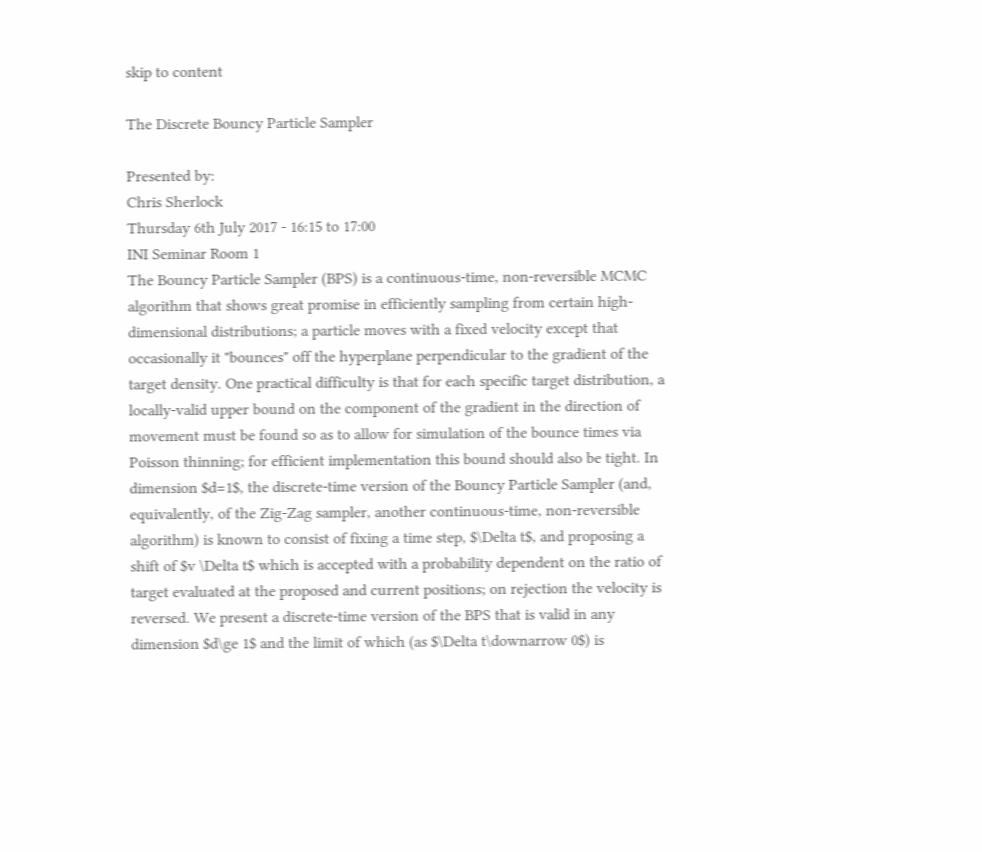skip to content

The Discrete Bouncy Particle Sampler

Presented by:
Chris Sherlock
Thursday 6th July 2017 - 16:15 to 17:00
INI Seminar Room 1
The Bouncy Particle Sampler (BPS) is a continuous-time, non-reversible MCMC algorithm that shows great promise in efficiently sampling from certain high-dimensional distributions; a particle moves with a fixed velocity except that occasionally it "bounces" off the hyperplane perpendicular to the gradient of the target density. One practical difficulty is that for each specific target distribution, a locally-valid upper bound on the component of the gradient in the direction of movement must be found so as to allow for simulation of the bounce times via Poisson thinning; for efficient implementation this bound should also be tight. In dimension $d=1$, the discrete-time version of the Bouncy Particle Sampler (and, equivalently, of the Zig-Zag sampler, another continuous-time, non-reversible algorithm) is known to consist of fixing a time step, $\Delta t$, and proposing a shift of $v \Delta t$ which is accepted with a probability dependent on the ratio of target evaluated at the proposed and current positions; on rejection the velocity is reversed. We present a discrete-time version of the BPS that is valid in any dimension $d\ge 1$ and the limit of which (as $\Delta t\downarrow 0$) is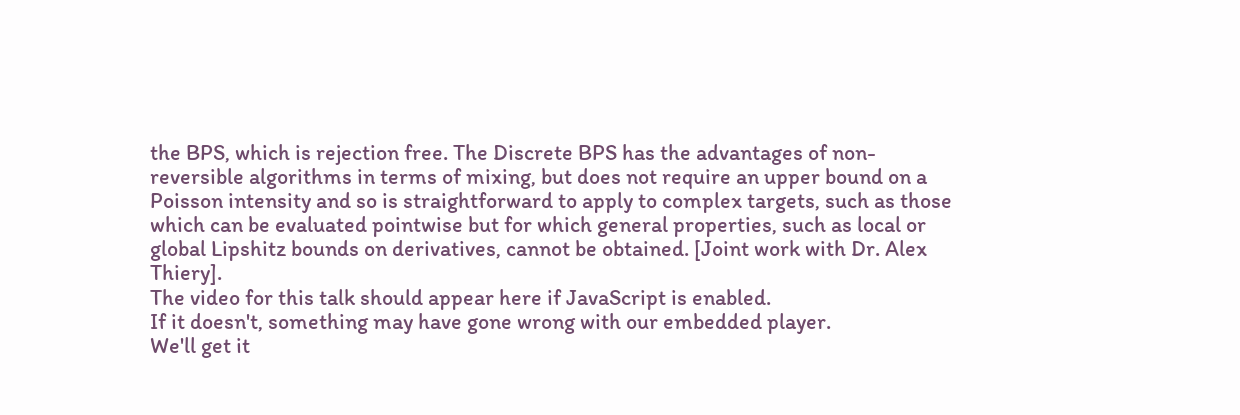the BPS, which is rejection free. The Discrete BPS has the advantages of non-reversible algorithms in terms of mixing, but does not require an upper bound on a Poisson intensity and so is straightforward to apply to complex targets, such as those which can be evaluated pointwise but for which general properties, such as local or global Lipshitz bounds on derivatives, cannot be obtained. [Joint work with Dr. Alex Thiery].
The video for this talk should appear here if JavaScript is enabled.
If it doesn't, something may have gone wrong with our embedded player.
We'll get it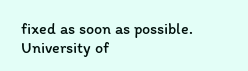fixed as soon as possible.
University of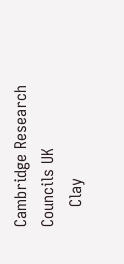Cambridge Research Councils UK
    Clay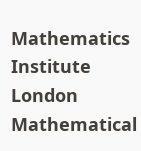Mathematics Institute London Mathematical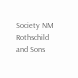Society NM Rothschild and Sons